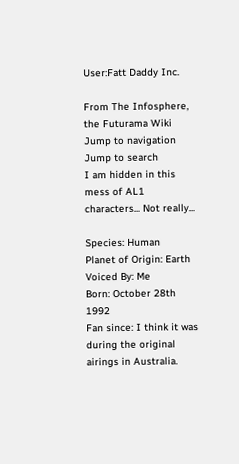User:Fatt Daddy Inc.

From The Infosphere, the Futurama Wiki
Jump to navigation Jump to search
I am hidden in this mess of AL1 characters... Not really...

Species: Human
Planet of Origin: Earth
Voiced By: Me
Born: October 28th 1992
Fan since: I think it was during the original airings in Australia.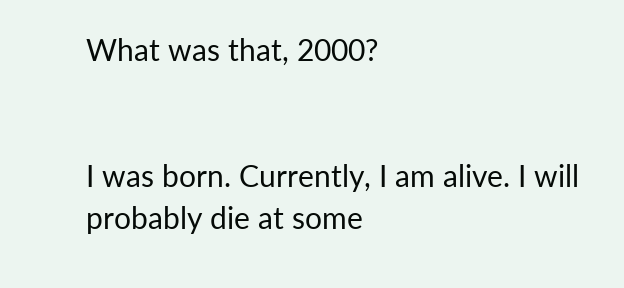What was that, 2000?


I was born. Currently, I am alive. I will probably die at some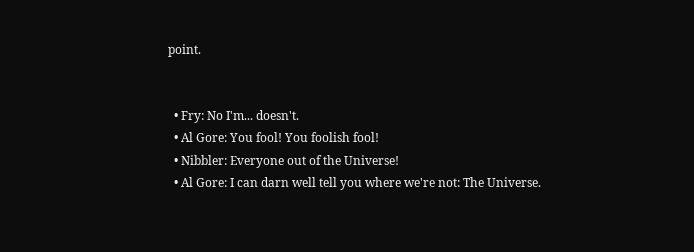point.


  • Fry: No I'm... doesn't.
  • Al Gore: You fool! You foolish fool!
  • Nibbler: Everyone out of the Universe!
  • Al Gore: I can darn well tell you where we're not: The Universe.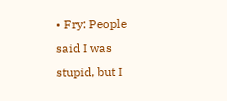• Fry: People said I was stupid, but I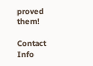proved them!

Contact Info